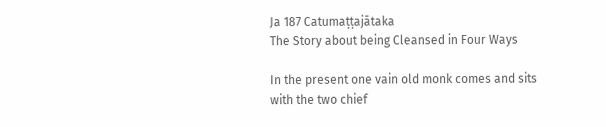Ja 187 Catumaṭṭajātaka
The Story about being Cleansed in Four Ways

In the present one vain old monk comes and sits with the two chief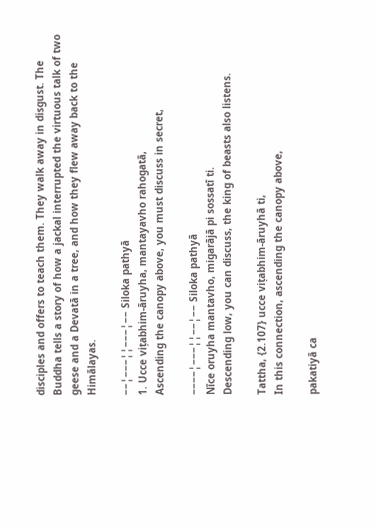disciples and offers to teach them. They walk away in disgust. The Buddha tells a story of how a jackal interrupted the virtuous talk of two geese and a Devatā in a tree, and how they flew away back to the Himālayas.

−−¦−−−¦¦−−−¦−− Siloka pathyā
1. Ucce viṭabhim-āruyha, mantayavho rahogatā,
Ascending the canopy above, you must discuss in secret,

−−−−¦−−−¦¦−−¦−− Siloka pathyā
Nīce oruyha mantavho, migarājā pi sossatī ti.
Descending low, you can discuss, the king of beasts also listens.

Tattha, {2.107} ucce viṭabhim-āruyhā ti,
In this connection, ascending the canopy above,

pakatiyā ca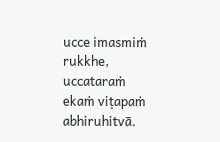ucce imasmiṁ rukkhe, uccataraṁ ekaṁ viṭapaṁ abhiruhitvā.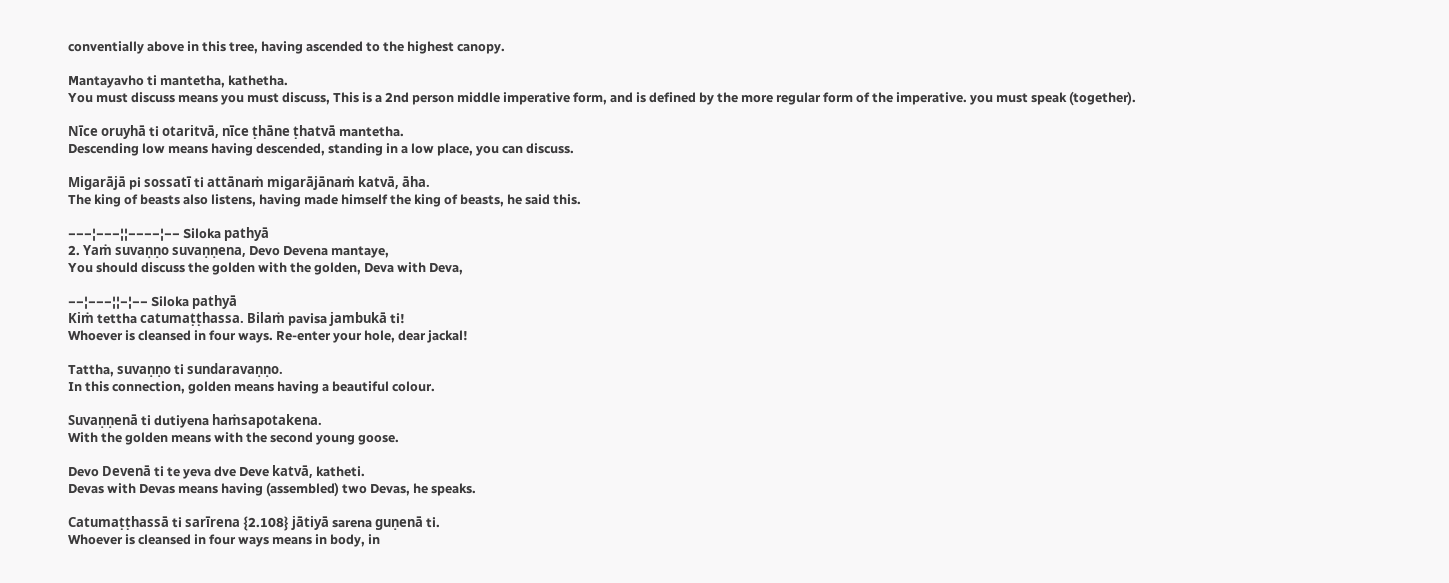conventially above in this tree, having ascended to the highest canopy.

Mantayavho ti mantetha, kathetha.
You must discuss means you must discuss, This is a 2nd person middle imperative form, and is defined by the more regular form of the imperative. you must speak (together).

Nīce oruyhā ti otaritvā, nīce ṭhāne ṭhatvā mantetha.
Descending low means having descended, standing in a low place, you can discuss.

Migarājā pi sossatī ti attānaṁ migarājānaṁ katvā, āha.
The king of beasts also listens, having made himself the king of beasts, he said this.

−−−¦−−−¦¦−−−−¦−− Siloka pathyā
2. Yaṁ suvaṇṇo suvaṇṇena, Devo Devena mantaye,
You should discuss the golden with the golden, Deva with Deva,

−−¦−−−¦¦−¦−− Siloka pathyā
Kiṁ tettha catumaṭṭhassa. Bilaṁ pavisa jambukā ti!
Whoever is cleansed in four ways. Re-enter your hole, dear jackal!

Tattha, suvaṇṇo ti sundaravaṇṇo.
In this connection, golden means having a beautiful colour.

Suvaṇṇenā ti dutiyena haṁsapotakena.
With the golden means with the second young goose.

Devo Devenā ti te yeva dve Deve katvā, katheti.
Devas with Devas means having (assembled) two Devas, he speaks.

Catumaṭṭhassā ti sarīrena {2.108} jātiyā sarena guṇenā ti.
Whoever is cleansed in four ways means in body, in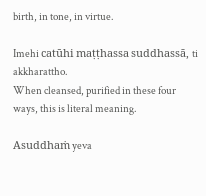birth, in tone, in virtue.

Imehi catūhi maṭṭhassa suddhassā, ti akkharattho.
When cleansed, purified in these four ways, this is literal meaning.

Asuddhaṁ yeva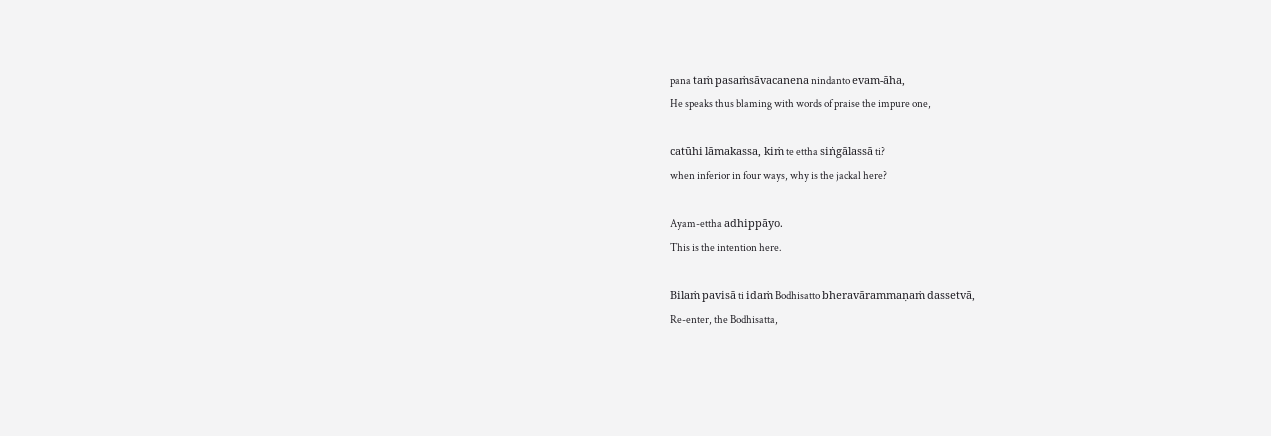pana taṁ pasaṁsāvacanena nindanto evam-āha,
He speaks thus blaming with words of praise the impure one,

catūhi lāmakassa, kiṁ te ettha siṅgālassā ti?
when inferior in four ways, why is the jackal here?

Ayam-ettha adhippāyo.
This is the intention here.

Bilaṁ pavisā ti idaṁ Bodhisatto bheravārammaṇaṁ dassetvā,
Re-enter, the Bodhisatta,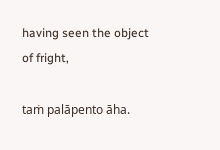having seen the object of fright,

taṁ palāpento āha.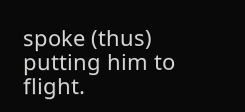spoke (thus) putting him to flight.